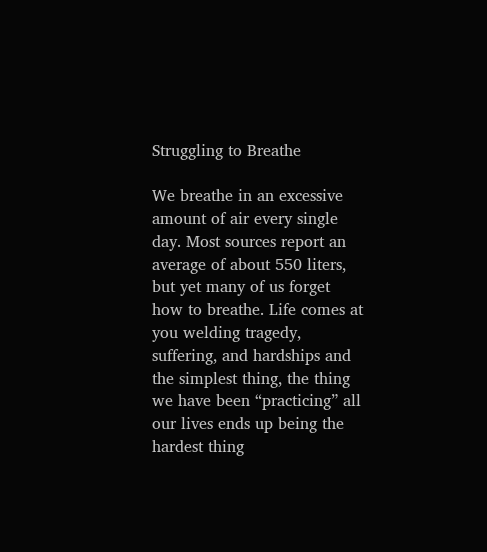Struggling to Breathe

We breathe in an excessive amount of air every single day. Most sources report an average of about 550 liters, but yet many of us forget how to breathe. Life comes at you welding tragedy, suffering, and hardships and the simplest thing, the thing we have been “practicing” all our lives ends up being the hardest thing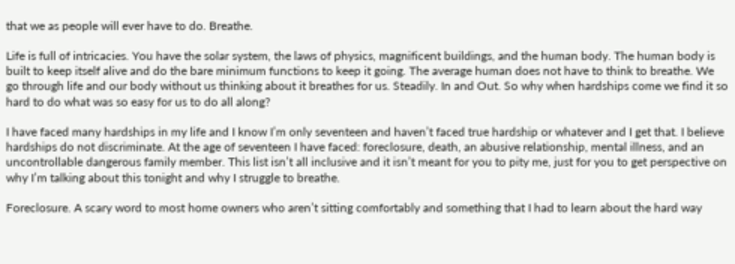that we as people will ever have to do. Breathe.

Life is full of intricacies. You have the solar system, the laws of physics, magnificent buildings, and the human body. The human body is built to keep itself alive and do the bare minimum functions to keep it going. The average human does not have to think to breathe. We go through life and our body without us thinking about it breathes for us. Steadily. In and Out. So why when hardships come we find it so hard to do what was so easy for us to do all along?

I have faced many hardships in my life and I know I’m only seventeen and haven’t faced true hardship or whatever and I get that. I believe hardships do not discriminate. At the age of seventeen I have faced: foreclosure, death, an abusive relationship, mental illness, and an uncontrollable dangerous family member. This list isn’t all inclusive and it isn’t meant for you to pity me, just for you to get perspective on why I’m talking about this tonight and why I struggle to breathe.

Foreclosure. A scary word to most home owners who aren’t sitting comfortably and something that I had to learn about the hard way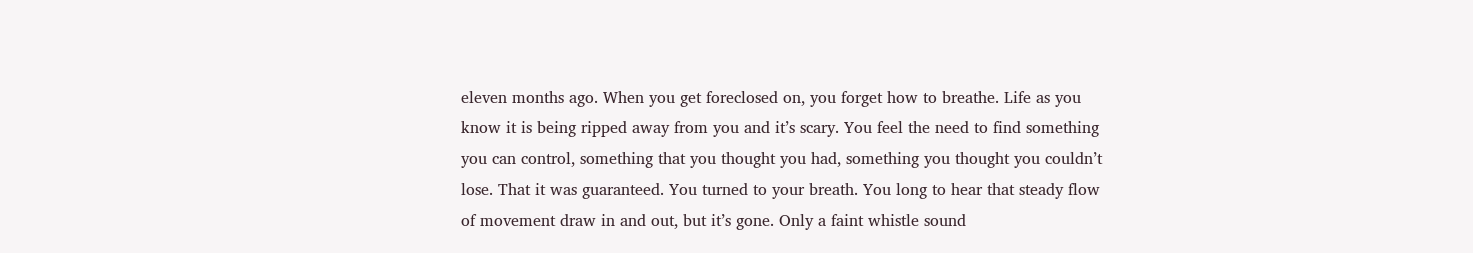eleven months ago. When you get foreclosed on, you forget how to breathe. Life as you know it is being ripped away from you and it’s scary. You feel the need to find something you can control, something that you thought you had, something you thought you couldn’t lose. That it was guaranteed. You turned to your breath. You long to hear that steady flow of movement draw in and out, but it’s gone. Only a faint whistle sound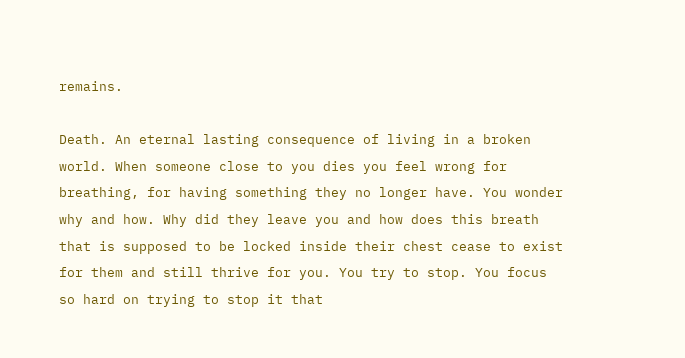remains.

Death. An eternal lasting consequence of living in a broken world. When someone close to you dies you feel wrong for breathing, for having something they no longer have. You wonder why and how. Why did they leave you and how does this breath that is supposed to be locked inside their chest cease to exist for them and still thrive for you. You try to stop. You focus so hard on trying to stop it that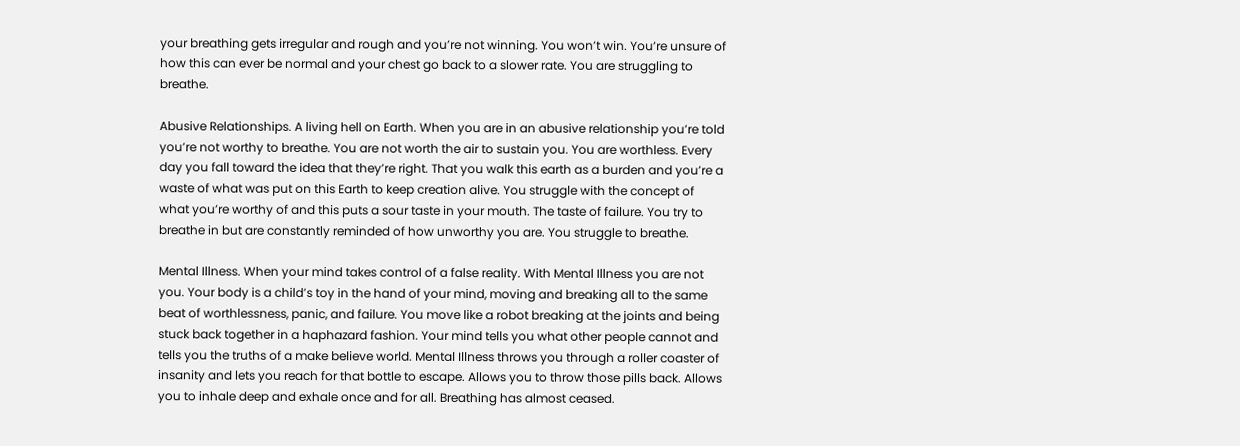your breathing gets irregular and rough and you’re not winning. You won’t win. You’re unsure of how this can ever be normal and your chest go back to a slower rate. You are struggling to breathe.

Abusive Relationships. A living hell on Earth. When you are in an abusive relationship you’re told you’re not worthy to breathe. You are not worth the air to sustain you. You are worthless. Every day you fall toward the idea that they’re right. That you walk this earth as a burden and you’re a waste of what was put on this Earth to keep creation alive. You struggle with the concept of what you’re worthy of and this puts a sour taste in your mouth. The taste of failure. You try to breathe in but are constantly reminded of how unworthy you are. You struggle to breathe.

Mental Illness. When your mind takes control of a false reality. With Mental Illness you are not you. Your body is a child’s toy in the hand of your mind, moving and breaking all to the same beat of worthlessness, panic, and failure. You move like a robot breaking at the joints and being stuck back together in a haphazard fashion. Your mind tells you what other people cannot and tells you the truths of a make believe world. Mental Illness throws you through a roller coaster of insanity and lets you reach for that bottle to escape. Allows you to throw those pills back. Allows you to inhale deep and exhale once and for all. Breathing has almost ceased.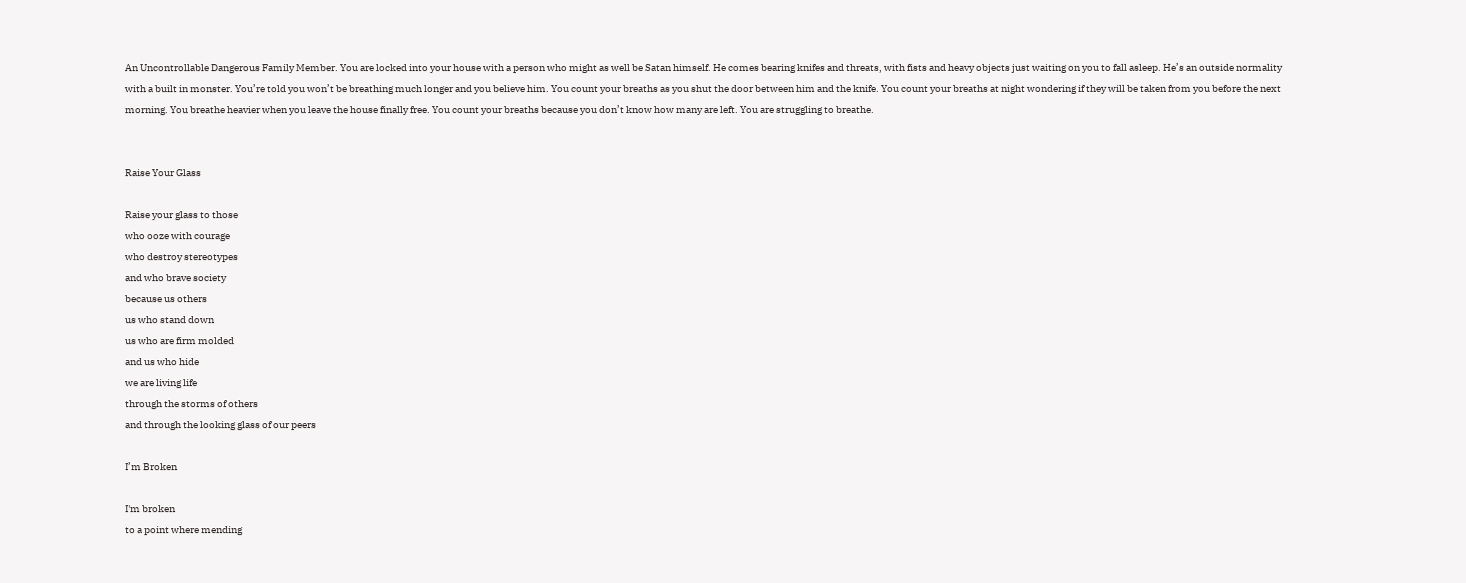An Uncontrollable Dangerous Family Member. You are locked into your house with a person who might as well be Satan himself. He comes bearing knifes and threats, with fists and heavy objects just waiting on you to fall asleep. He’s an outside normality with a built in monster. You’re told you won’t be breathing much longer and you believe him. You count your breaths as you shut the door between him and the knife. You count your breaths at night wondering if they will be taken from you before the next morning. You breathe heavier when you leave the house finally free. You count your breaths because you don’t know how many are left. You are struggling to breathe.


Raise Your Glass

Raise your glass to those
who ooze with courage
who destroy stereotypes
and who brave society
because us others
us who stand down
us who are firm molded
and us who hide
we are living life
through the storms of others
and through the looking glass of our peers

I’m Broken

I'm broken
to a point where mending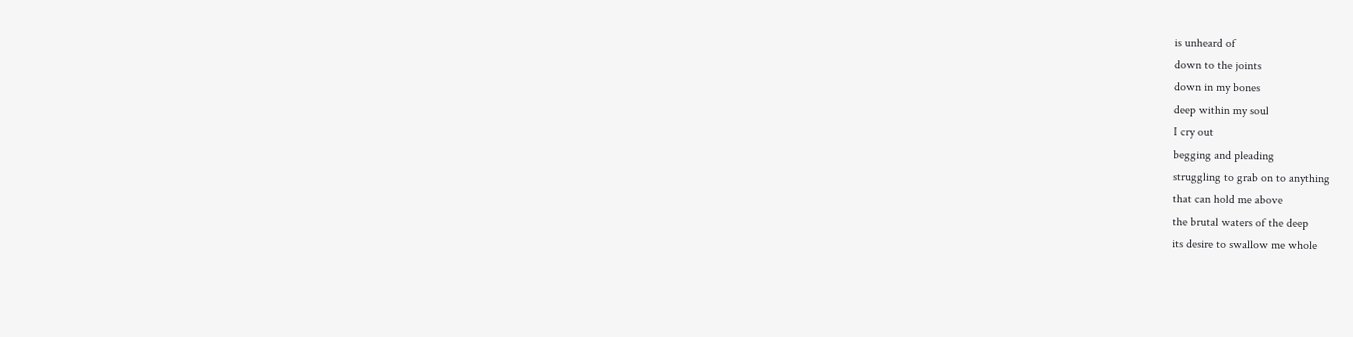is unheard of
down to the joints
down in my bones
deep within my soul
I cry out
begging and pleading
struggling to grab on to anything
that can hold me above
the brutal waters of the deep
its desire to swallow me whole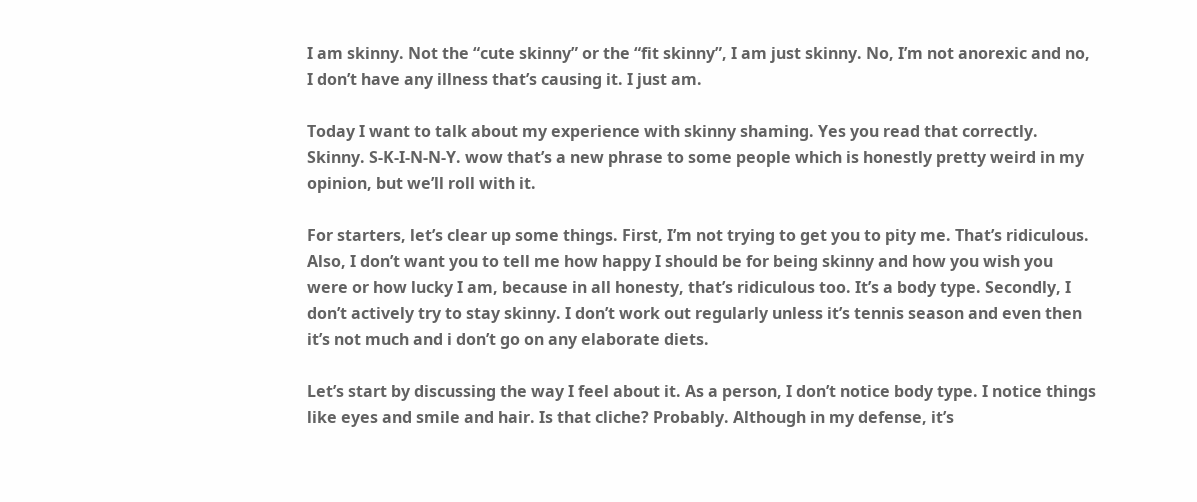I am skinny. Not the “cute skinny” or the “fit skinny”, I am just skinny. No, I’m not anorexic and no, I don’t have any illness that’s causing it. I just am.

Today I want to talk about my experience with skinny shaming. Yes you read that correctly. Skinny. S-K-I-N-N-Y. wow that’s a new phrase to some people which is honestly pretty weird in my opinion, but we’ll roll with it.

For starters, let’s clear up some things. First, I’m not trying to get you to pity me. That’s ridiculous. Also, I don’t want you to tell me how happy I should be for being skinny and how you wish you were or how lucky I am, because in all honesty, that’s ridiculous too. It’s a body type. Secondly, I don’t actively try to stay skinny. I don’t work out regularly unless it’s tennis season and even then it’s not much and i don’t go on any elaborate diets.

Let’s start by discussing the way I feel about it. As a person, I don’t notice body type. I notice things like eyes and smile and hair. Is that cliche? Probably. Although in my defense, it’s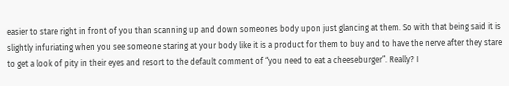easier to stare right in front of you than scanning up and down someones body upon just glancing at them. So with that being said it is slightly infuriating when you see someone staring at your body like it is a product for them to buy and to have the nerve after they stare to get a look of pity in their eyes and resort to the default comment of “you need to eat a cheeseburger”. Really? I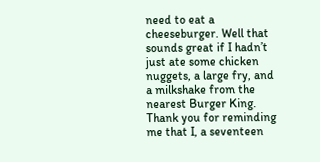need to eat a cheeseburger. Well that sounds great if I hadn’t just ate some chicken nuggets, a large fry, and a milkshake from the nearest Burger King. Thank you for reminding me that I, a seventeen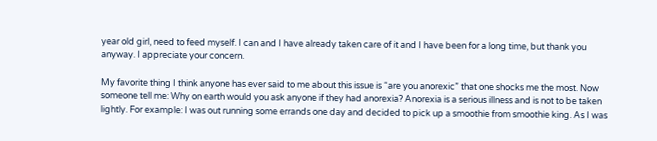year old girl, need to feed myself. I can and I have already taken care of it and I have been for a long time, but thank you anyway. I appreciate your concern.

My favorite thing I think anyone has ever said to me about this issue is “are you anorexic” that one shocks me the most. Now someone tell me: Why on earth would you ask anyone if they had anorexia? Anorexia is a serious illness and is not to be taken lightly. For example: I was out running some errands one day and decided to pick up a smoothie from smoothie king. As I was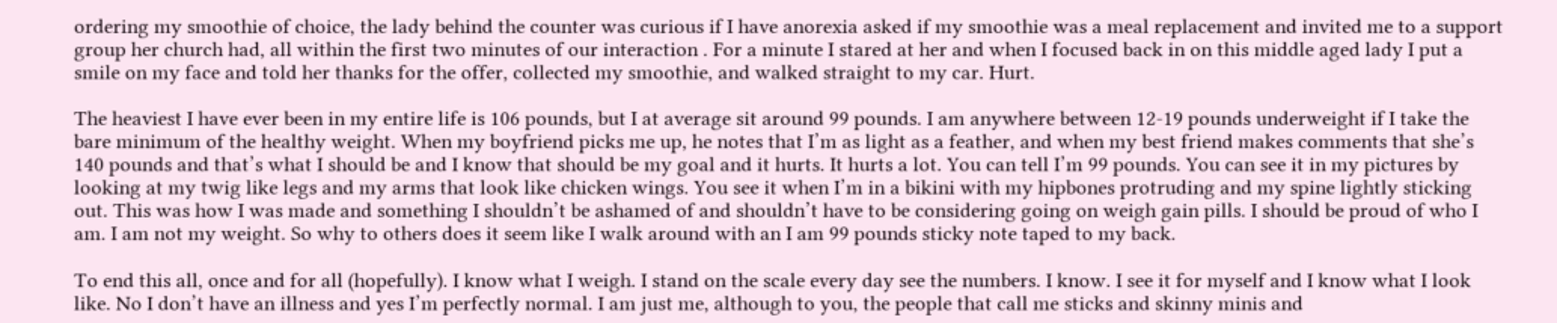ordering my smoothie of choice, the lady behind the counter was curious if I have anorexia asked if my smoothie was a meal replacement and invited me to a support group her church had, all within the first two minutes of our interaction . For a minute I stared at her and when I focused back in on this middle aged lady I put a smile on my face and told her thanks for the offer, collected my smoothie, and walked straight to my car. Hurt.

The heaviest I have ever been in my entire life is 106 pounds, but I at average sit around 99 pounds. I am anywhere between 12-19 pounds underweight if I take the bare minimum of the healthy weight. When my boyfriend picks me up, he notes that I’m as light as a feather, and when my best friend makes comments that she’s 140 pounds and that’s what I should be and I know that should be my goal and it hurts. It hurts a lot. You can tell I’m 99 pounds. You can see it in my pictures by looking at my twig like legs and my arms that look like chicken wings. You see it when I’m in a bikini with my hipbones protruding and my spine lightly sticking out. This was how I was made and something I shouldn’t be ashamed of and shouldn’t have to be considering going on weigh gain pills. I should be proud of who I am. I am not my weight. So why to others does it seem like I walk around with an I am 99 pounds sticky note taped to my back.

To end this all, once and for all (hopefully). I know what I weigh. I stand on the scale every day see the numbers. I know. I see it for myself and I know what I look like. No I don’t have an illness and yes I’m perfectly normal. I am just me, although to you, the people that call me sticks and skinny minis and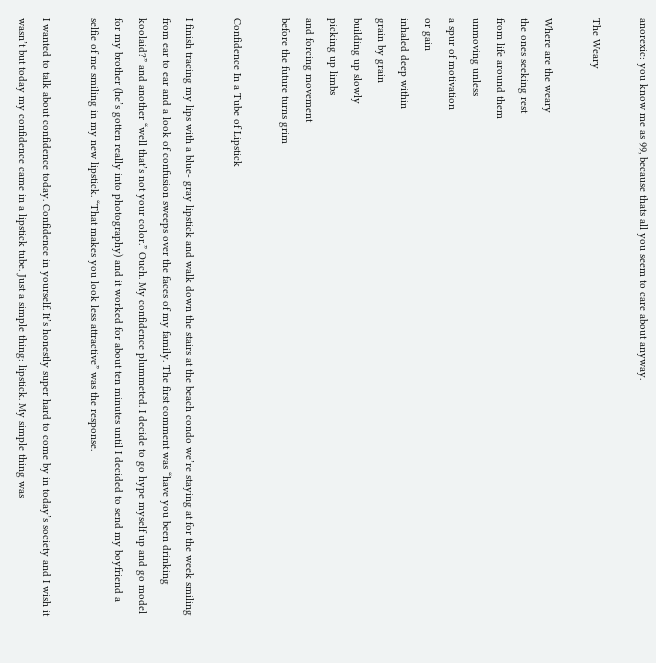anorexic: you know me as 99, because thats all you seem to care about anyway.

The Weary

Where are the weary
the ones seeking rest
from life around them
unmoving unless
a spur of motivation
or gain
inhaled deep within
grain by grain
building up slowly
picking up limbs
and forcing movement
before the future turns grim

Confidence In a Tube of Lipstick

I finish tracing my lips with a blue- gray lipstick and walk down the stairs at the beach condo we’re staying at for the week smiling from ear to ear and a look of confusion sweeps over the faces of my family. The first comment was “have you been drinking koolaid?” and another “well that’s not your color.” Ouch. My confidence plummeted. I decide to go hype myself up and go model for my brother (he’s gotten really into photography) and it worked for about ten minutes until I decided to send my boyfriend a selfie of me smiling in my new lipstick. “That makes you look less attractive” was the response.

I wanted to talk about confidence today. Confidence in yourself. It’s honestly super hard to come by in today’s society and I wish it wasn’t but today my confidence came in a lipstick tube. Just a simple thing: lipstick. My simple thing was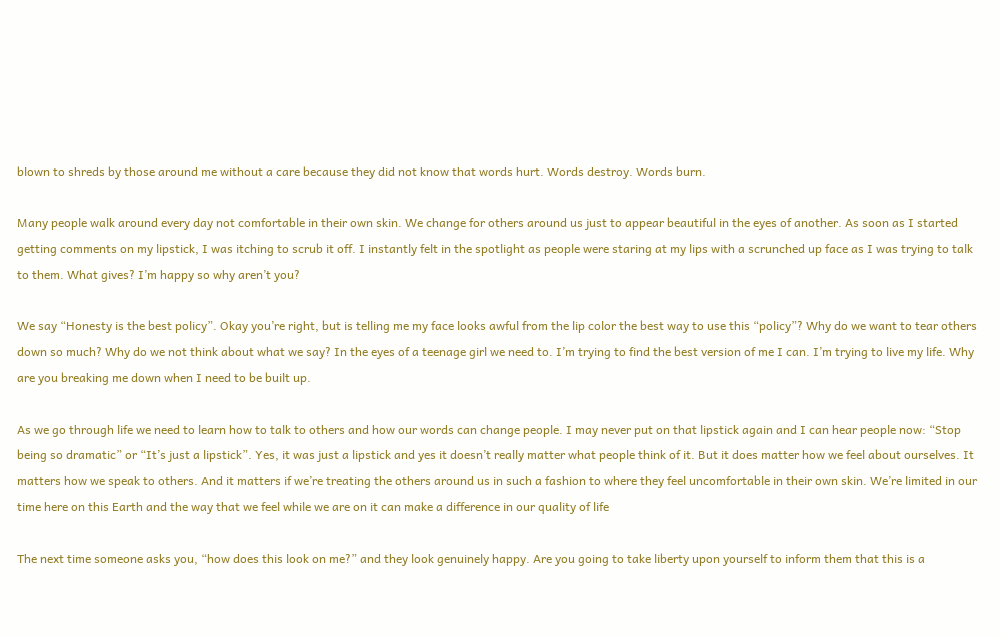blown to shreds by those around me without a care because they did not know that words hurt. Words destroy. Words burn.

Many people walk around every day not comfortable in their own skin. We change for others around us just to appear beautiful in the eyes of another. As soon as I started getting comments on my lipstick, I was itching to scrub it off. I instantly felt in the spotlight as people were staring at my lips with a scrunched up face as I was trying to talk to them. What gives? I’m happy so why aren’t you?

We say “Honesty is the best policy”. Okay you’re right, but is telling me my face looks awful from the lip color the best way to use this “policy”? Why do we want to tear others down so much? Why do we not think about what we say? In the eyes of a teenage girl we need to. I’m trying to find the best version of me I can. I’m trying to live my life. Why are you breaking me down when I need to be built up.

As we go through life we need to learn how to talk to others and how our words can change people. I may never put on that lipstick again and I can hear people now: “Stop being so dramatic” or “It’s just a lipstick”. Yes, it was just a lipstick and yes it doesn’t really matter what people think of it. But it does matter how we feel about ourselves. It matters how we speak to others. And it matters if we’re treating the others around us in such a fashion to where they feel uncomfortable in their own skin. We’re limited in our time here on this Earth and the way that we feel while we are on it can make a difference in our quality of life

The next time someone asks you, “how does this look on me?” and they look genuinely happy. Are you going to take liberty upon yourself to inform them that this is a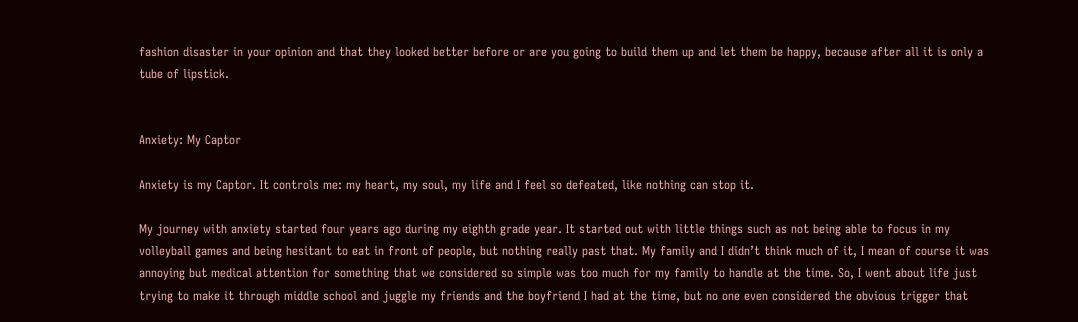fashion disaster in your opinion and that they looked better before or are you going to build them up and let them be happy, because after all it is only a tube of lipstick.


Anxiety: My Captor

Anxiety is my Captor. It controls me: my heart, my soul, my life and I feel so defeated, like nothing can stop it.

My journey with anxiety started four years ago during my eighth grade year. It started out with little things such as not being able to focus in my volleyball games and being hesitant to eat in front of people, but nothing really past that. My family and I didn’t think much of it, I mean of course it was annoying but medical attention for something that we considered so simple was too much for my family to handle at the time. So, I went about life just trying to make it through middle school and juggle my friends and the boyfriend I had at the time, but no one even considered the obvious trigger that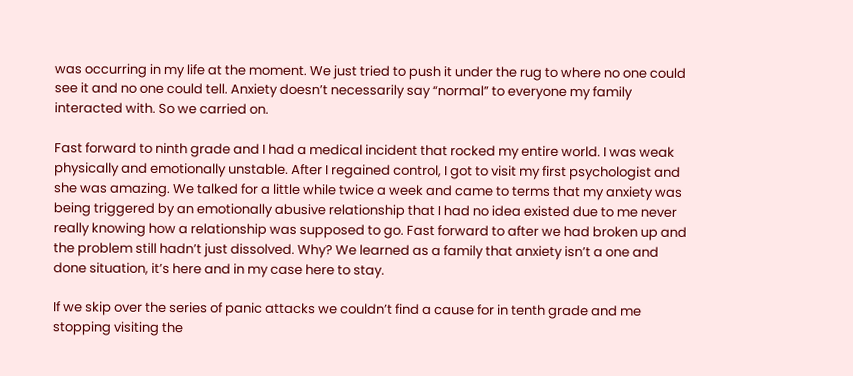was occurring in my life at the moment. We just tried to push it under the rug to where no one could see it and no one could tell. Anxiety doesn’t necessarily say “normal” to everyone my family interacted with. So we carried on.

Fast forward to ninth grade and I had a medical incident that rocked my entire world. I was weak physically and emotionally unstable. After I regained control, I got to visit my first psychologist and she was amazing. We talked for a little while twice a week and came to terms that my anxiety was being triggered by an emotionally abusive relationship that I had no idea existed due to me never really knowing how a relationship was supposed to go. Fast forward to after we had broken up and the problem still hadn’t just dissolved. Why? We learned as a family that anxiety isn’t a one and done situation, it’s here and in my case here to stay.

If we skip over the series of panic attacks we couldn’t find a cause for in tenth grade and me stopping visiting the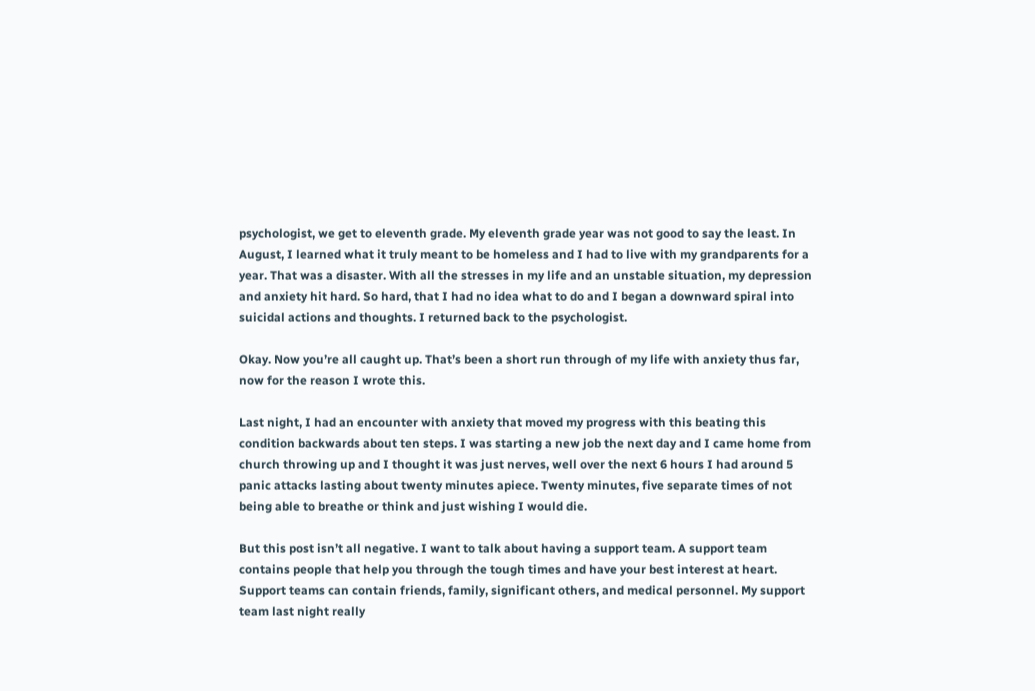psychologist, we get to eleventh grade. My eleventh grade year was not good to say the least. In August, I learned what it truly meant to be homeless and I had to live with my grandparents for a year. That was a disaster. With all the stresses in my life and an unstable situation, my depression and anxiety hit hard. So hard, that I had no idea what to do and I began a downward spiral into suicidal actions and thoughts. I returned back to the psychologist.

Okay. Now you’re all caught up. That’s been a short run through of my life with anxiety thus far, now for the reason I wrote this.

Last night, I had an encounter with anxiety that moved my progress with this beating this condition backwards about ten steps. I was starting a new job the next day and I came home from church throwing up and I thought it was just nerves, well over the next 6 hours I had around 5 panic attacks lasting about twenty minutes apiece. Twenty minutes, five separate times of not being able to breathe or think and just wishing I would die.

But this post isn’t all negative. I want to talk about having a support team. A support team contains people that help you through the tough times and have your best interest at heart. Support teams can contain friends, family, significant others, and medical personnel. My support team last night really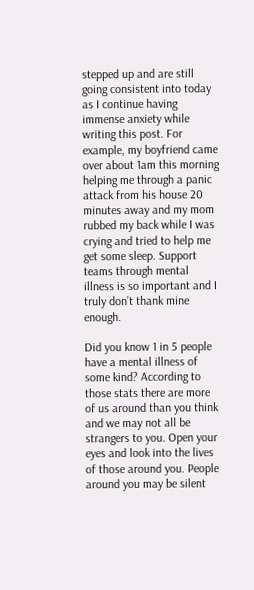stepped up and are still going consistent into today as I continue having immense anxiety while writing this post. For example, my boyfriend came over about 1am this morning helping me through a panic attack from his house 20 minutes away and my mom rubbed my back while I was crying and tried to help me get some sleep. Support teams through mental illness is so important and I truly don’t thank mine enough.

Did you know 1 in 5 people have a mental illness of some kind? According to those stats there are more of us around than you think and we may not all be strangers to you. Open your eyes and look into the lives of those around you. People around you may be silent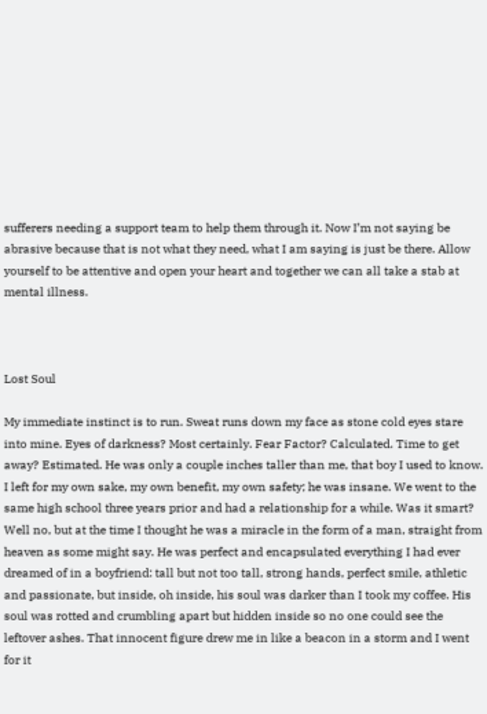sufferers needing a support team to help them through it. Now I’m not saying be abrasive because that is not what they need, what I am saying is just be there. Allow yourself to be attentive and open your heart and together we can all take a stab at mental illness.



Lost Soul

My immediate instinct is to run. Sweat runs down my face as stone cold eyes stare into mine. Eyes of darkness? Most certainly. Fear Factor? Calculated. Time to get away? Estimated. He was only a couple inches taller than me, that boy I used to know. I left for my own sake, my own benefit, my own safety; he was insane. We went to the same high school three years prior and had a relationship for a while. Was it smart? Well no, but at the time I thought he was a miracle in the form of a man, straight from heaven as some might say. He was perfect and encapsulated everything I had ever dreamed of in a boyfriend: tall but not too tall, strong hands, perfect smile, athletic and passionate, but inside, oh inside, his soul was darker than I took my coffee. His soul was rotted and crumbling apart but hidden inside so no one could see the leftover ashes. That innocent figure drew me in like a beacon in a storm and I went for it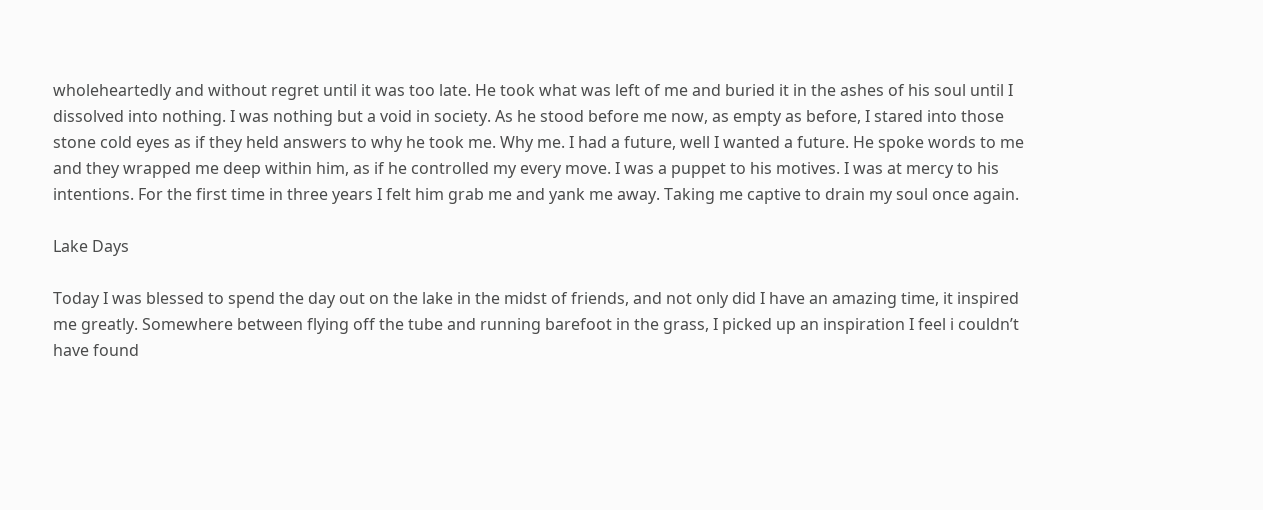wholeheartedly and without regret until it was too late. He took what was left of me and buried it in the ashes of his soul until I dissolved into nothing. I was nothing but a void in society. As he stood before me now, as empty as before, I stared into those stone cold eyes as if they held answers to why he took me. Why me. I had a future, well I wanted a future. He spoke words to me and they wrapped me deep within him, as if he controlled my every move. I was a puppet to his motives. I was at mercy to his intentions. For the first time in three years I felt him grab me and yank me away. Taking me captive to drain my soul once again.

Lake Days

Today I was blessed to spend the day out on the lake in the midst of friends, and not only did I have an amazing time, it inspired me greatly. Somewhere between flying off the tube and running barefoot in the grass, I picked up an inspiration I feel i couldn’t have found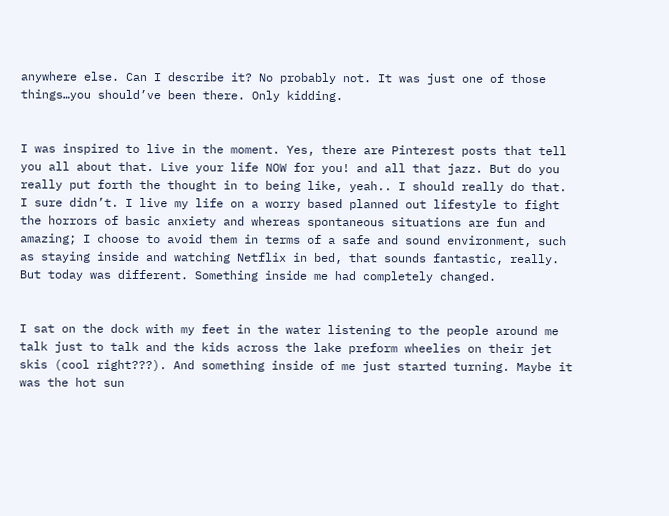anywhere else. Can I describe it? No probably not. It was just one of those things…you should’ve been there. Only kidding.


I was inspired to live in the moment. Yes, there are Pinterest posts that tell you all about that. Live your life NOW for you! and all that jazz. But do you really put forth the thought in to being like, yeah.. I should really do that. I sure didn’t. I live my life on a worry based planned out lifestyle to fight the horrors of basic anxiety and whereas spontaneous situations are fun and amazing; I choose to avoid them in terms of a safe and sound environment, such as staying inside and watching Netflix in bed, that sounds fantastic, really. But today was different. Something inside me had completely changed.


I sat on the dock with my feet in the water listening to the people around me talk just to talk and the kids across the lake preform wheelies on their jet skis (cool right???). And something inside of me just started turning. Maybe it was the hot sun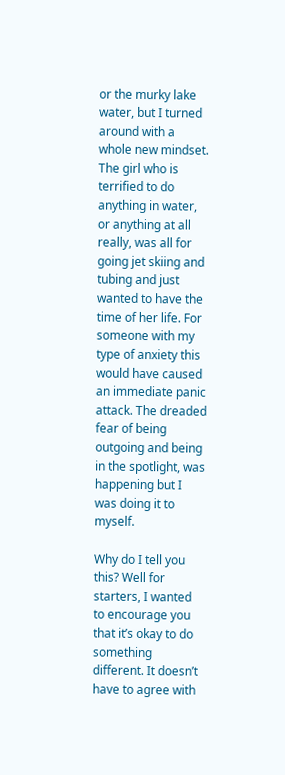or the murky lake water, but I turned around with a whole new mindset. The girl who is terrified to do anything in water, or anything at all really, was all for going jet skiing and tubing and just wanted to have the time of her life. For someone with my type of anxiety this would have caused an immediate panic attack. The dreaded fear of being outgoing and being in the spotlight, was happening but I was doing it to myself.

Why do I tell you this? Well for starters, I wanted to encourage you that it’s okay to do something different. It doesn’t have to agree with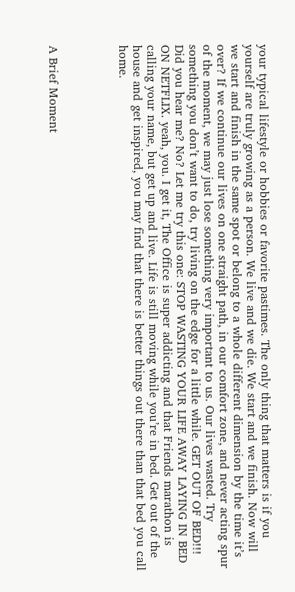your typical lifestyle or hobbies or favorite pastimes. The only thing that matters is if you yourself are truly growing as a person. We live and we die. We start and we finish. Now will we start and finish in the same spot or belong to a whole different dimension by the time it’s over? If we continue our lives on one straight path, in our comfort zone, and never acting spur of the moment, we may just lose something very important to us. Our lives wasted. Try something you don’t want to do, try living on the edge for a little while. GET OUT OF BED!!! Did you hear me? No? Let me try this one: STOP WASTING YOUR LIFE AWAY LAYING IN BED ON NETFLIX. yeah, you. I get it, The Office is super addicting and that Friends marathon is calling your name, but get up and live. Life is still moving while you’re in bed. Get out of the house and get inspired, you may find that there is better things out there than that bed you call home.




A Brief Moment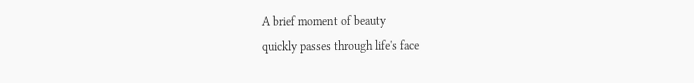A brief moment of beauty
quickly passes through life's face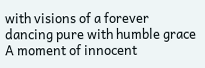with visions of a forever
dancing pure with humble grace
A moment of innocent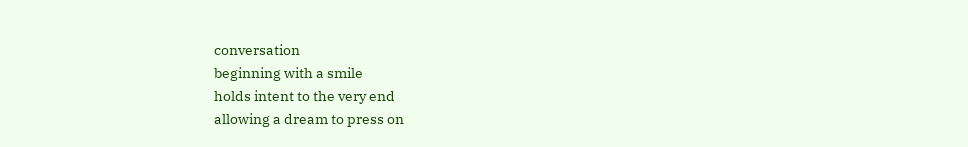conversation
beginning with a smile
holds intent to the very end
allowing a dream to press on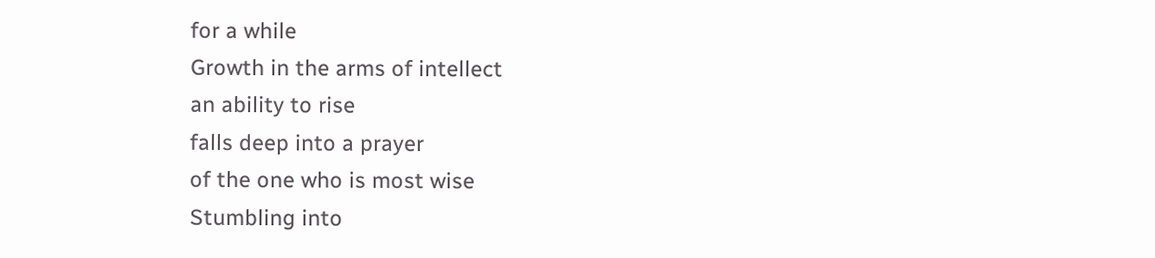for a while
Growth in the arms of intellect
an ability to rise
falls deep into a prayer
of the one who is most wise
Stumbling into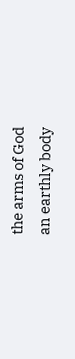the arms of God
an earthly body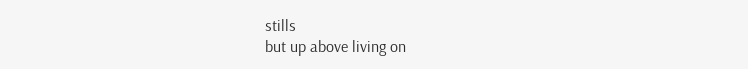stills
but up above living on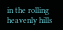in the rolling heavenly hills